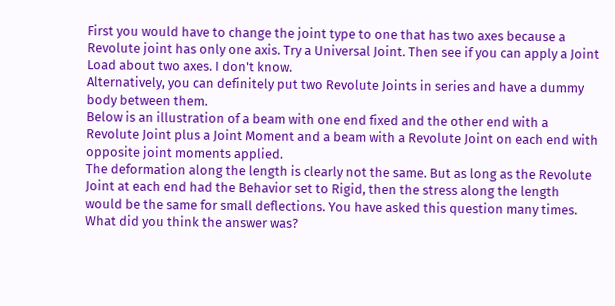First you would have to change the joint type to one that has two axes because a Revolute joint has only one axis. Try a Universal Joint. Then see if you can apply a Joint Load about two axes. I don't know.
Alternatively, you can definitely put two Revolute Joints in series and have a dummy body between them.
Below is an illustration of a beam with one end fixed and the other end with a Revolute Joint plus a Joint Moment and a beam with a Revolute Joint on each end with opposite joint moments applied.
The deformation along the length is clearly not the same. But as long as the Revolute Joint at each end had the Behavior set to Rigid, then the stress along the length would be the same for small deflections. You have asked this question many times. What did you think the answer was?